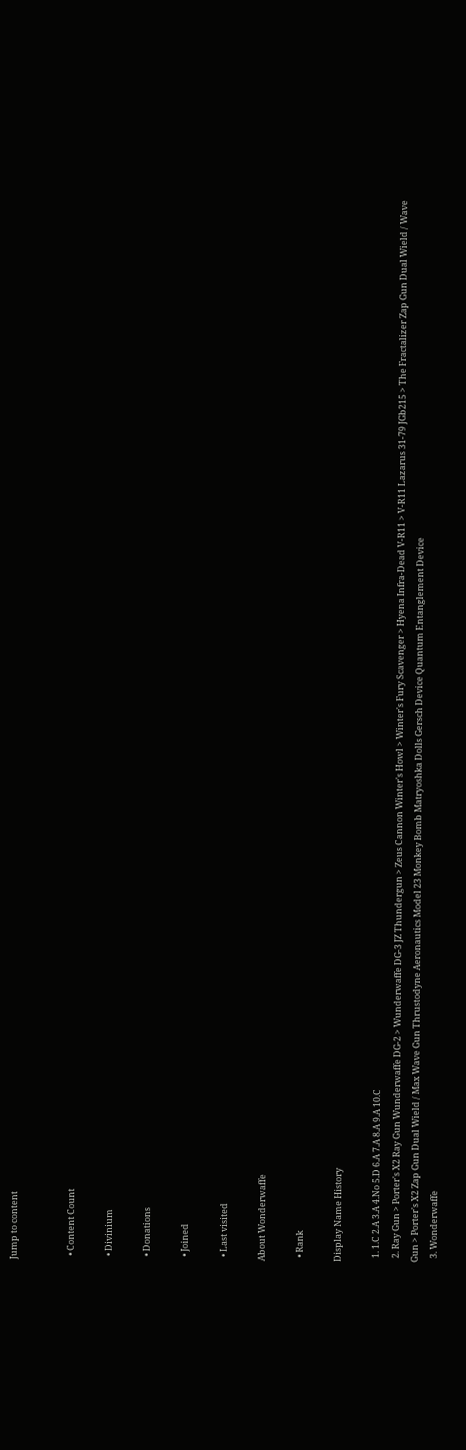Jump to content


  • Content Count

  • Divinium

  • Donations

  • Joined

  • Last visited

About Wonderwaffe

  • Rank

Display Name History

  1. 1.C 2.A 3.A 4.No 5.D 6.A 7.A 8.A 9.A 10.C
  2. Ray Gun > Porter's X2 Ray Gun Wunderwaffe DG-2 > Wunderwaffe DG-3 JZ Thundergun > Zeus Cannon Winter's Howl > Winter's Fury Scavenger > Hyena Infra-Dead V-R11 > V-R11 Lazarus 31-79 JGb215 > The Fractalizer Zap Gun Dual Wield / Wave Gun > Porter's X2 Zap Gun Dual Wield / Max Wave Gun Thrustodyne Aeronautics Model 23 Monkey Bomb Matryoshka Dolls Gersch Device Quantum Entanglement Device
  3. Wonderwaffe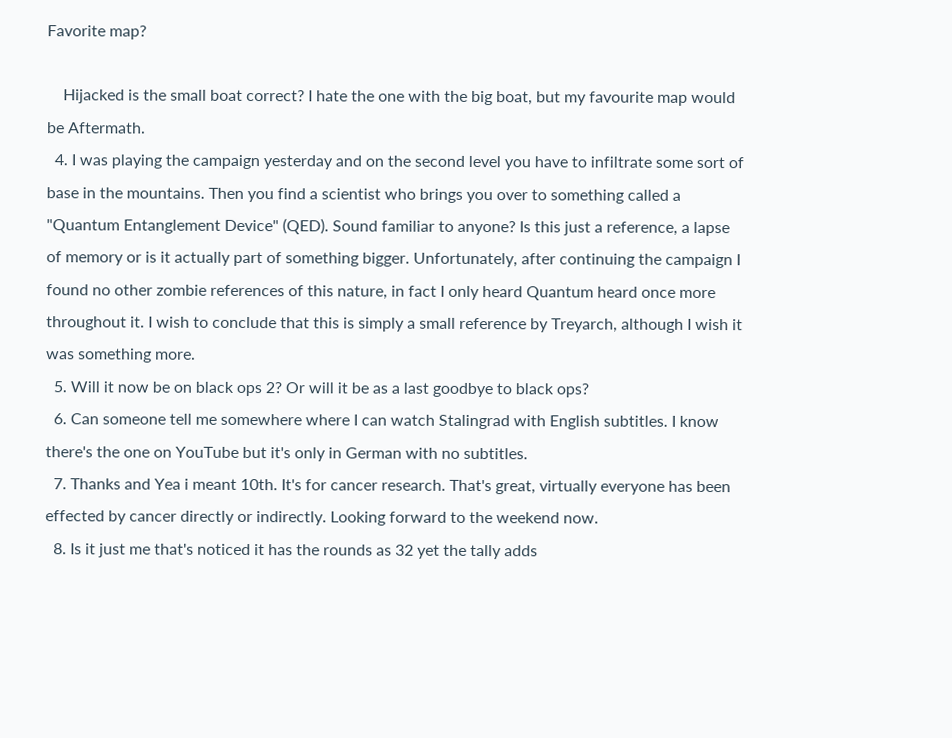Favorite map?

    Hijacked is the small boat correct? I hate the one with the big boat, but my favourite map would be Aftermath.
  4. I was playing the campaign yesterday and on the second level you have to infiltrate some sort of base in the mountains. Then you find a scientist who brings you over to something called a "Quantum Entanglement Device" (QED). Sound familiar to anyone? Is this just a reference, a lapse of memory or is it actually part of something bigger. Unfortunately, after continuing the campaign I found no other zombie references of this nature, in fact I only heard Quantum heard once more throughout it. I wish to conclude that this is simply a small reference by Treyarch, although I wish it was something more.
  5. Will it now be on black ops 2? Or will it be as a last goodbye to black ops?
  6. Can someone tell me somewhere where I can watch Stalingrad with English subtitles. I know there's the one on YouTube but it's only in German with no subtitles.
  7. Thanks and Yea i meant 10th. It's for cancer research. That's great, virtually everyone has been effected by cancer directly or indirectly. Looking forward to the weekend now.
  8. Is it just me that's noticed it has the rounds as 32 yet the tally adds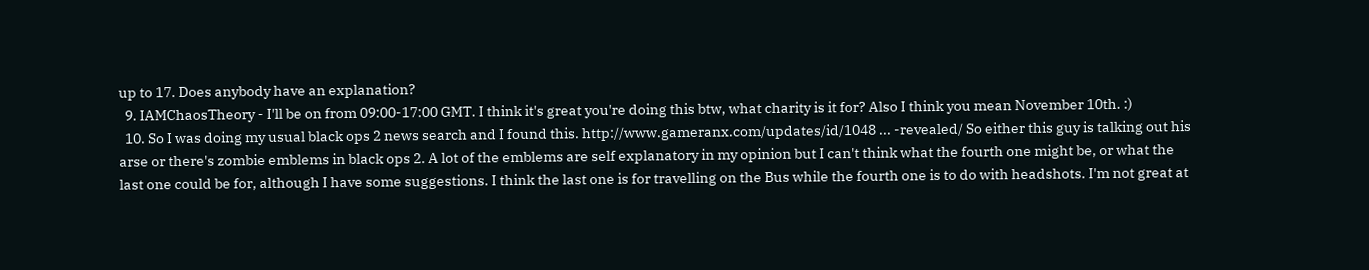up to 17. Does anybody have an explanation?
  9. IAMChaosTheory - I'll be on from 09:00-17:00 GMT. I think it's great you're doing this btw, what charity is it for? Also I think you mean November 10th. :)
  10. So I was doing my usual black ops 2 news search and I found this. http://www.gameranx.com/updates/id/1048 ... -revealed/ So either this guy is talking out his arse or there's zombie emblems in black ops 2. A lot of the emblems are self explanatory in my opinion but I can't think what the fourth one might be, or what the last one could be for, although I have some suggestions. I think the last one is for travelling on the Bus while the fourth one is to do with headshots. I'm not great at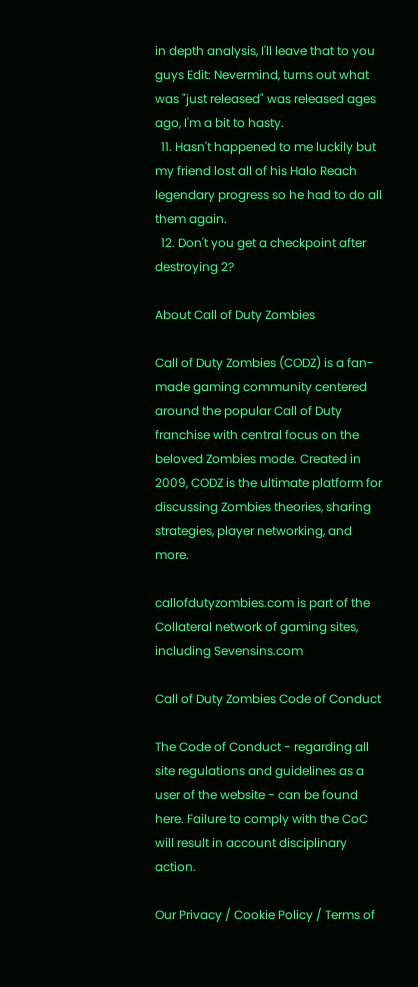in depth analysis, I'll leave that to you guys Edit: Nevermind, turns out what was "just released" was released ages ago, I'm a bit to hasty.
  11. Hasn't happened to me luckily but my friend lost all of his Halo Reach legendary progress so he had to do all them again.
  12. Don't you get a checkpoint after destroying 2?

About Call of Duty Zombies

Call of Duty Zombies (CODZ) is a fan-made gaming community centered around the popular Call of Duty franchise with central focus on the beloved Zombies mode. Created in 2009, CODZ is the ultimate platform for discussing Zombies theories, sharing strategies, player networking, and more.

callofdutyzombies.com is part of the Collateral network of gaming sites, including Sevensins.com

Call of Duty Zombies Code of Conduct

The Code of Conduct - regarding all site regulations and guidelines as a user of the website - can be found here. Failure to comply with the CoC will result in account disciplinary action.

Our Privacy / Cookie Policy / Terms of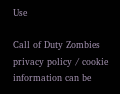Use

Call of Duty Zombies privacy policy / cookie information can be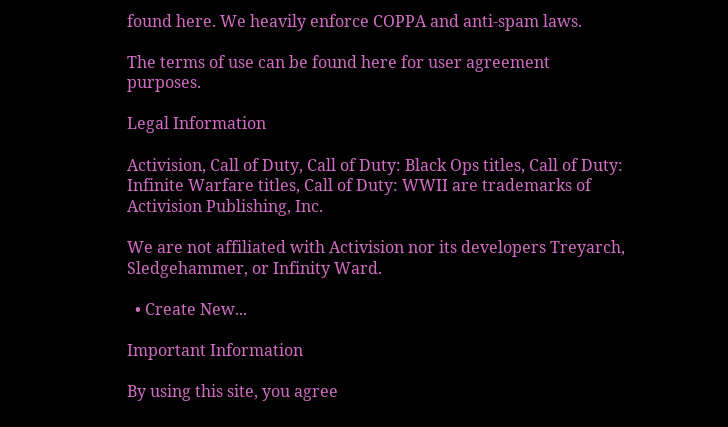found here. We heavily enforce COPPA and anti-spam laws.

The terms of use can be found here for user agreement purposes.

Legal Information

Activision, Call of Duty, Call of Duty: Black Ops titles, Call of Duty: Infinite Warfare titles, Call of Duty: WWII are trademarks of Activision Publishing, Inc.

We are not affiliated with Activision nor its developers Treyarch, Sledgehammer, or Infinity Ward.

  • Create New...

Important Information

By using this site, you agree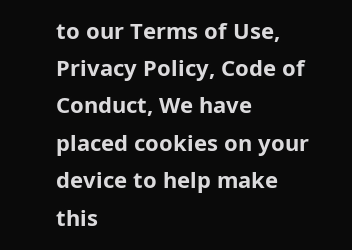to our Terms of Use, Privacy Policy, Code of Conduct, We have placed cookies on your device to help make this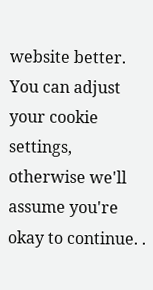website better. You can adjust your cookie settings, otherwise we'll assume you're okay to continue. .